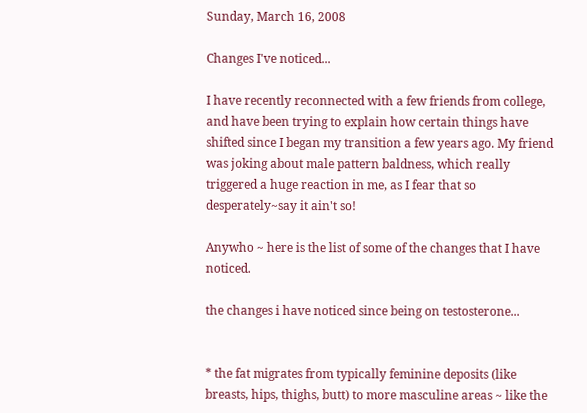Sunday, March 16, 2008

Changes I've noticed...

I have recently reconnected with a few friends from college, and have been trying to explain how certain things have shifted since I began my transition a few years ago. My friend was joking about male pattern baldness, which really triggered a huge reaction in me, as I fear that so desperately~say it ain't so!

Anywho ~ here is the list of some of the changes that I have noticed.

the changes i have noticed since being on testosterone...


* the fat migrates from typically feminine deposits (like breasts, hips, thighs, butt) to more masculine areas ~ like the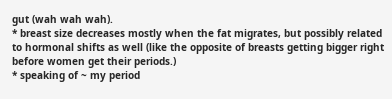gut (wah wah wah).
* breast size decreases mostly when the fat migrates, but possibly related to hormonal shifts as well (like the opposite of breasts getting bigger right before women get their periods.)
* speaking of ~ my period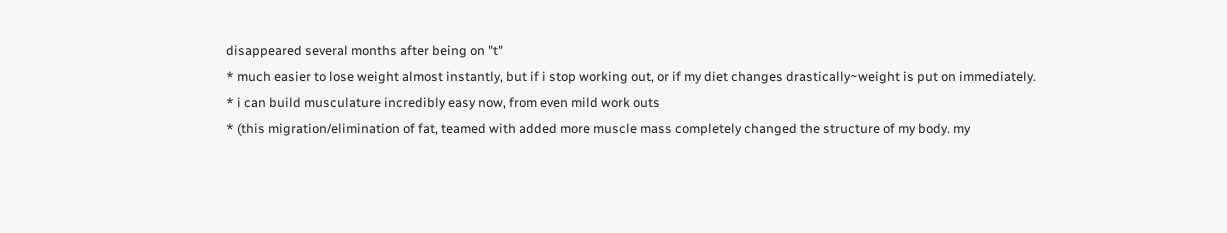disappeared several months after being on "t"
* much easier to lose weight almost instantly, but if i stop working out, or if my diet changes drastically~weight is put on immediately.
* i can build musculature incredibly easy now, from even mild work outs
* (this migration/elimination of fat, teamed with added more muscle mass completely changed the structure of my body. my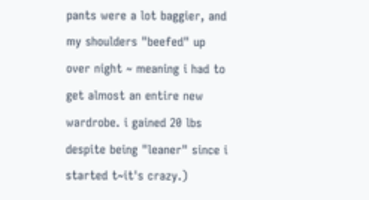pants were a lot baggier, and my shoulders "beefed" up over night ~ meaning i had to get almost an entire new wardrobe. i gained 20 lbs despite being "leaner" since i started t~it's crazy.)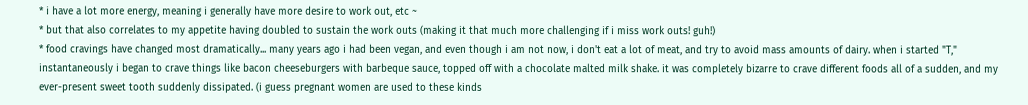* i have a lot more energy, meaning i generally have more desire to work out, etc ~
* but that also correlates to my appetite having doubled to sustain the work outs (making it that much more challenging if i miss work outs! guh!)
* food cravings have changed most dramatically... many years ago i had been vegan, and even though i am not now, i don't eat a lot of meat, and try to avoid mass amounts of dairy. when i started "T," instantaneously i began to crave things like bacon cheeseburgers with barbeque sauce, topped off with a chocolate malted milk shake. it was completely bizarre to crave different foods all of a sudden, and my ever-present sweet tooth suddenly dissipated. (i guess pregnant women are used to these kinds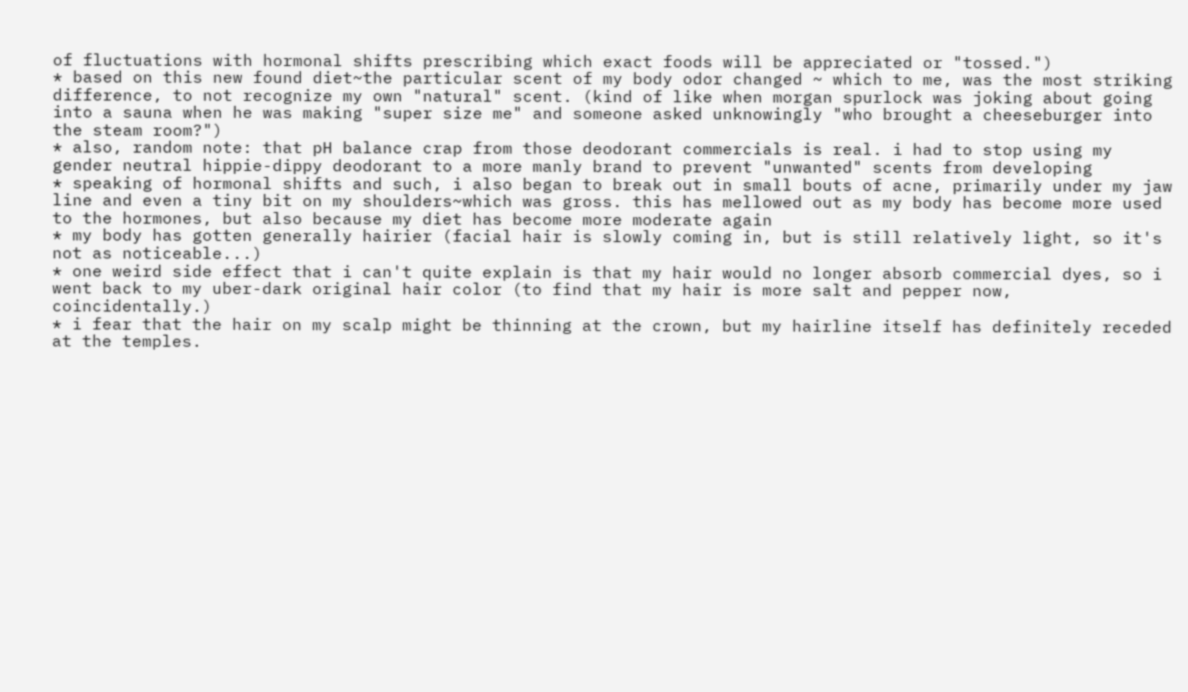of fluctuations with hormonal shifts prescribing which exact foods will be appreciated or "tossed.")
* based on this new found diet~the particular scent of my body odor changed ~ which to me, was the most striking difference, to not recognize my own "natural" scent. (kind of like when morgan spurlock was joking about going into a sauna when he was making "super size me" and someone asked unknowingly "who brought a cheeseburger into the steam room?")
* also, random note: that pH balance crap from those deodorant commercials is real. i had to stop using my gender neutral hippie-dippy deodorant to a more manly brand to prevent "unwanted" scents from developing
* speaking of hormonal shifts and such, i also began to break out in small bouts of acne, primarily under my jaw line and even a tiny bit on my shoulders~which was gross. this has mellowed out as my body has become more used to the hormones, but also because my diet has become more moderate again
* my body has gotten generally hairier (facial hair is slowly coming in, but is still relatively light, so it's not as noticeable...)
* one weird side effect that i can't quite explain is that my hair would no longer absorb commercial dyes, so i went back to my uber-dark original hair color (to find that my hair is more salt and pepper now, coincidentally.)
* i fear that the hair on my scalp might be thinning at the crown, but my hairline itself has definitely receded at the temples.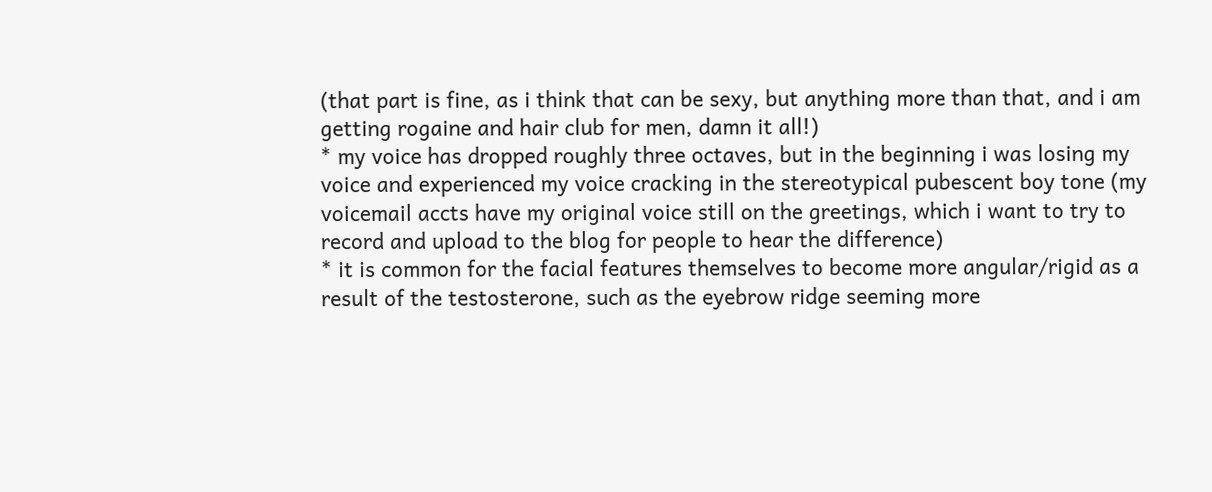(that part is fine, as i think that can be sexy, but anything more than that, and i am getting rogaine and hair club for men, damn it all!)
* my voice has dropped roughly three octaves, but in the beginning i was losing my voice and experienced my voice cracking in the stereotypical pubescent boy tone (my voicemail accts have my original voice still on the greetings, which i want to try to record and upload to the blog for people to hear the difference)
* it is common for the facial features themselves to become more angular/rigid as a result of the testosterone, such as the eyebrow ridge seeming more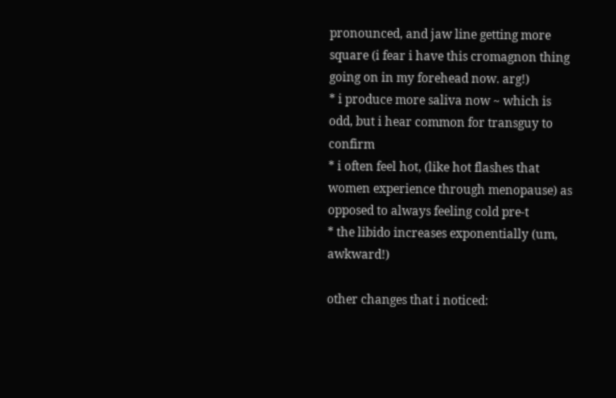pronounced, and jaw line getting more square (i fear i have this cromagnon thing going on in my forehead now. arg!)
* i produce more saliva now ~ which is odd, but i hear common for transguy to confirm
* i often feel hot, (like hot flashes that women experience through menopause) as opposed to always feeling cold pre-t
* the libido increases exponentially (um, awkward!)

other changes that i noticed: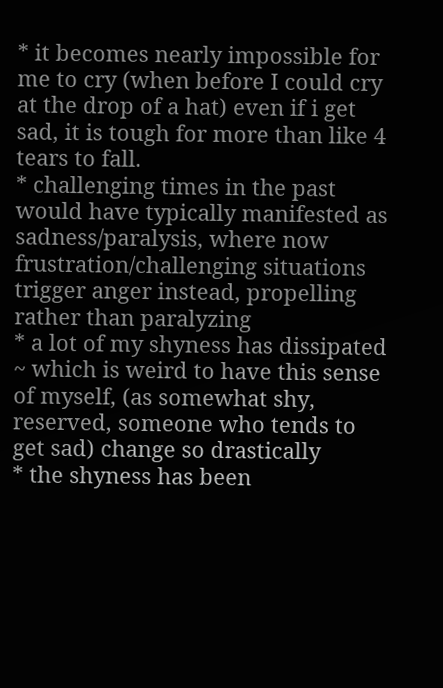* it becomes nearly impossible for me to cry (when before I could cry at the drop of a hat) even if i get sad, it is tough for more than like 4 tears to fall.
* challenging times in the past would have typically manifested as sadness/paralysis, where now frustration/challenging situations trigger anger instead, propelling rather than paralyzing
* a lot of my shyness has dissipated ~ which is weird to have this sense of myself, (as somewhat shy, reserved, someone who tends to get sad) change so drastically
* the shyness has been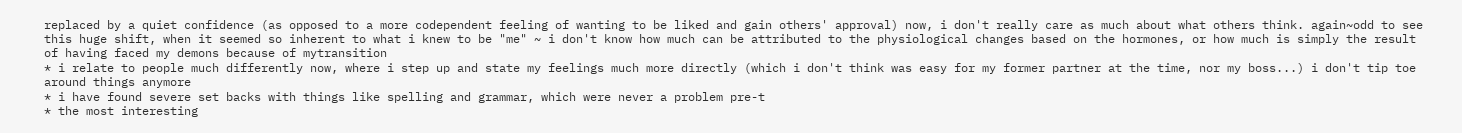replaced by a quiet confidence (as opposed to a more codependent feeling of wanting to be liked and gain others' approval) now, i don't really care as much about what others think. again~odd to see this huge shift, when it seemed so inherent to what i knew to be "me" ~ i don't know how much can be attributed to the physiological changes based on the hormones, or how much is simply the result of having faced my demons because of mytransition
* i relate to people much differently now, where i step up and state my feelings much more directly (which i don't think was easy for my former partner at the time, nor my boss...) i don't tip toe around things anymore
* i have found severe set backs with things like spelling and grammar, which were never a problem pre-t
* the most interesting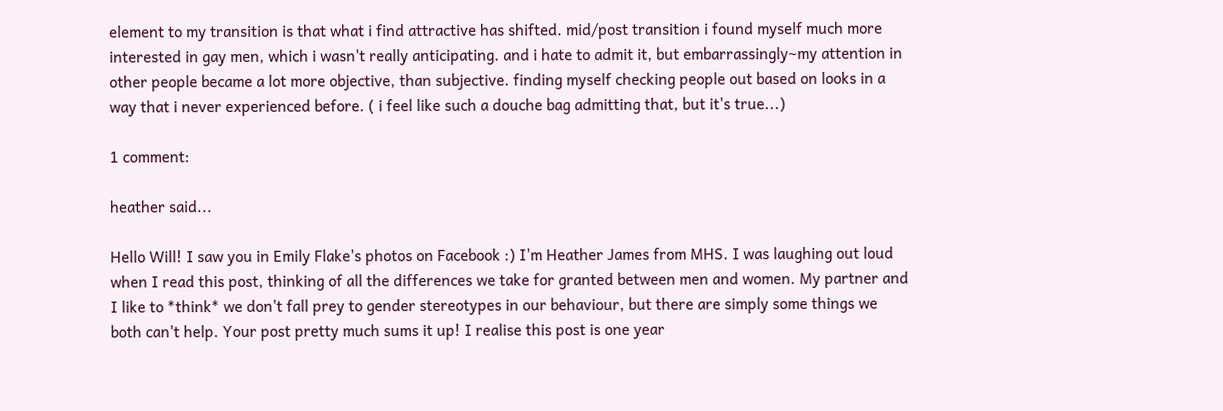element to my transition is that what i find attractive has shifted. mid/post transition i found myself much more interested in gay men, which i wasn't really anticipating. and i hate to admit it, but embarrassingly~my attention in other people became a lot more objective, than subjective. finding myself checking people out based on looks in a way that i never experienced before. ( i feel like such a douche bag admitting that, but it's true...)

1 comment:

heather said...

Hello Will! I saw you in Emily Flake's photos on Facebook :) I'm Heather James from MHS. I was laughing out loud when I read this post, thinking of all the differences we take for granted between men and women. My partner and I like to *think* we don't fall prey to gender stereotypes in our behaviour, but there are simply some things we both can't help. Your post pretty much sums it up! I realise this post is one year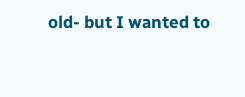old- but I wanted to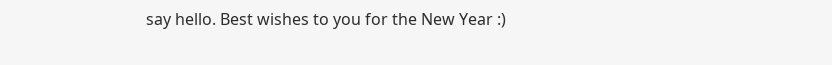say hello. Best wishes to you for the New Year :)